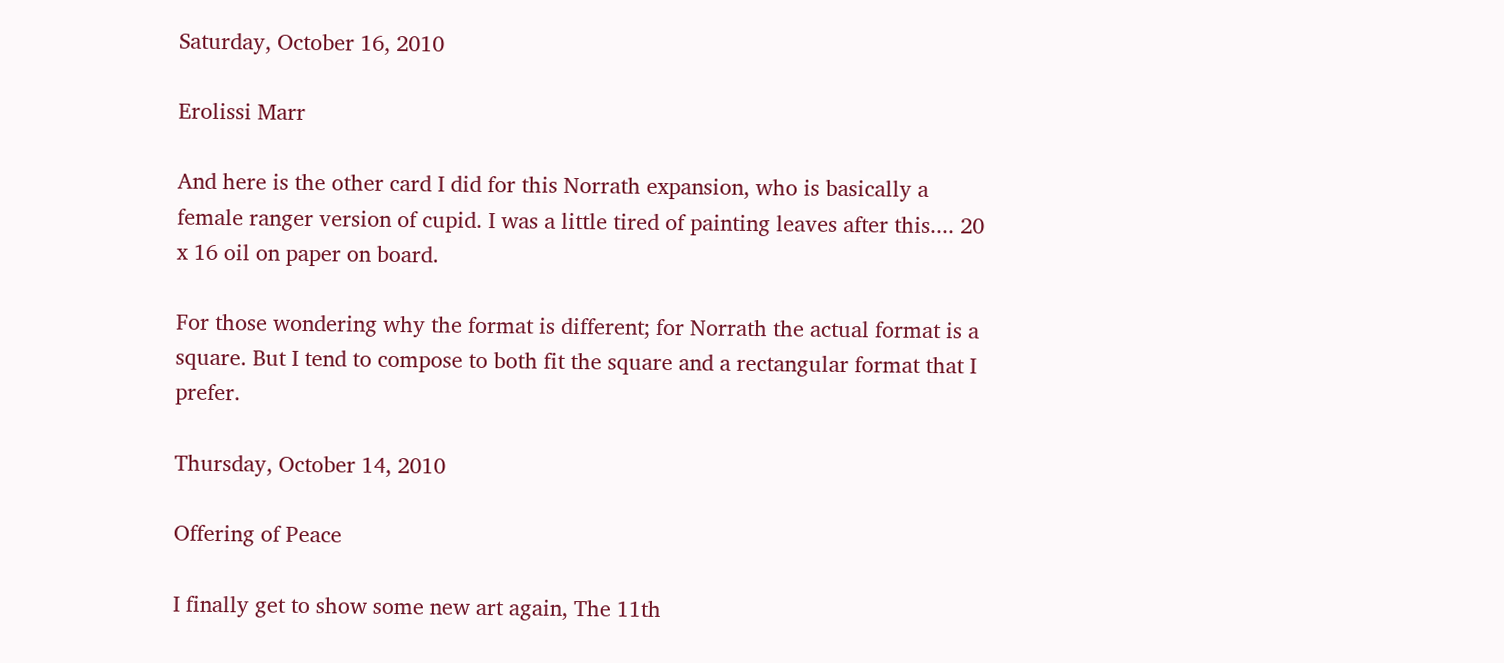Saturday, October 16, 2010

Erolissi Marr

And here is the other card I did for this Norrath expansion, who is basically a female ranger version of cupid. I was a little tired of painting leaves after this.... 20 x 16 oil on paper on board.

For those wondering why the format is different; for Norrath the actual format is a square. But I tend to compose to both fit the square and a rectangular format that I prefer.

Thursday, October 14, 2010

Offering of Peace

I finally get to show some new art again, The 11th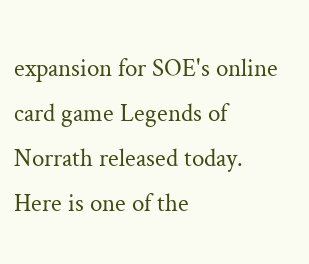expansion for SOE's online card game Legends of Norrath released today. Here is one of the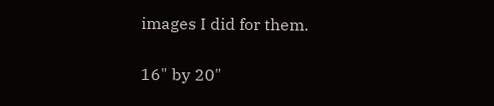images I did for them.

16" by 20"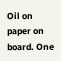Oil on paper on board. One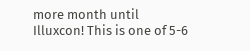more month until Illuxcon! This is one of 5-6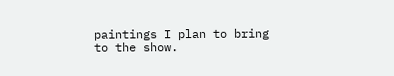paintings I plan to bring to the show.